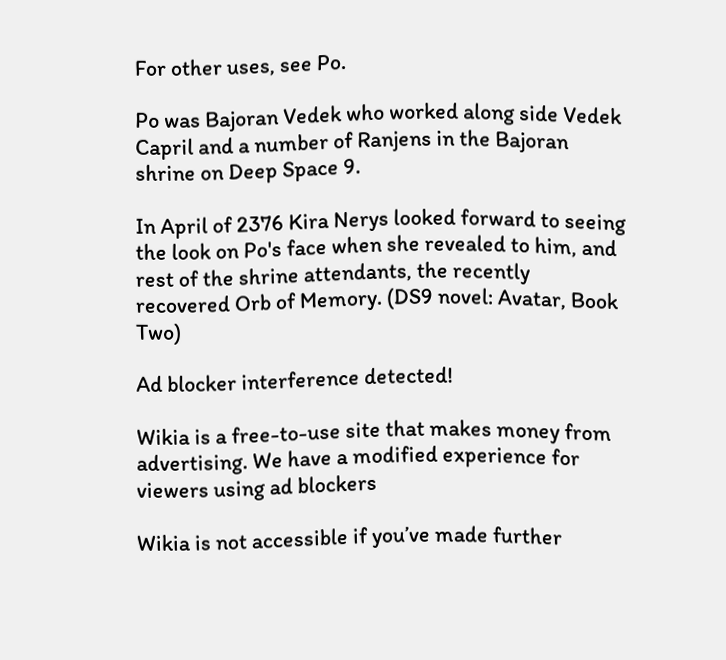For other uses, see Po.

Po was Bajoran Vedek who worked along side Vedek Capril and a number of Ranjens in the Bajoran shrine on Deep Space 9.

In April of 2376 Kira Nerys looked forward to seeing the look on Po's face when she revealed to him, and rest of the shrine attendants, the recently recovered Orb of Memory. (DS9 novel: Avatar, Book Two)

Ad blocker interference detected!

Wikia is a free-to-use site that makes money from advertising. We have a modified experience for viewers using ad blockers

Wikia is not accessible if you’ve made further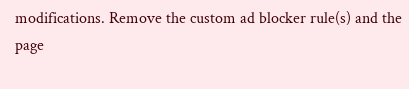modifications. Remove the custom ad blocker rule(s) and the page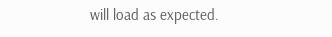will load as expected.